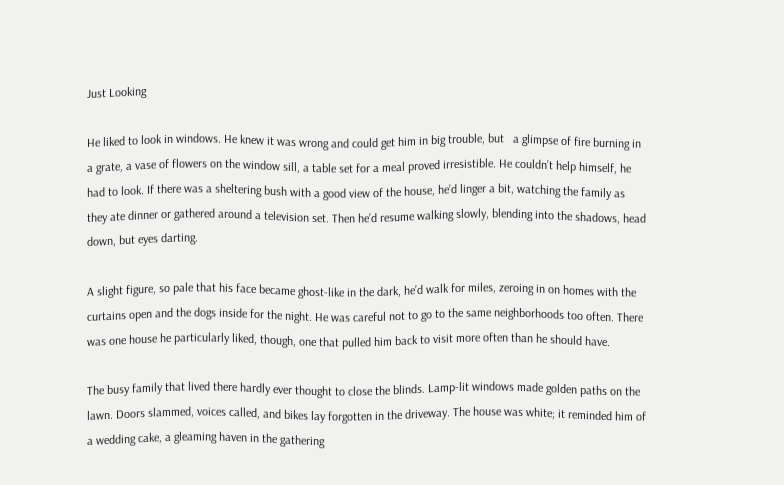Just Looking

He liked to look in windows. He knew it was wrong and could get him in big trouble, but   a glimpse of fire burning in a grate, a vase of flowers on the window sill, a table set for a meal proved irresistible. He couldn’t help himself, he had to look. If there was a sheltering bush with a good view of the house, he’d linger a bit, watching the family as they ate dinner or gathered around a television set. Then he’d resume walking slowly, blending into the shadows, head down, but eyes darting.

A slight figure, so pale that his face became ghost-like in the dark, he’d walk for miles, zeroing in on homes with the curtains open and the dogs inside for the night. He was careful not to go to the same neighborhoods too often. There was one house he particularly liked, though, one that pulled him back to visit more often than he should have.

The busy family that lived there hardly ever thought to close the blinds. Lamp-lit windows made golden paths on the lawn. Doors slammed, voices called, and bikes lay forgotten in the driveway. The house was white; it reminded him of a wedding cake, a gleaming haven in the gathering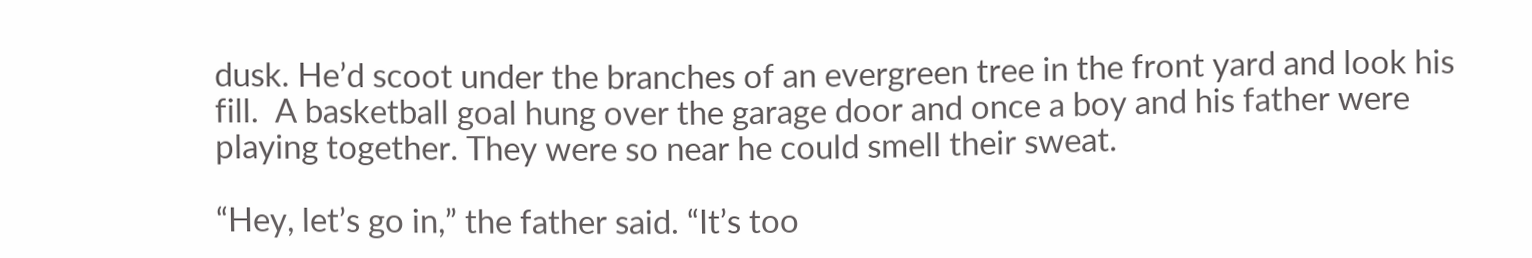dusk. He’d scoot under the branches of an evergreen tree in the front yard and look his fill.  A basketball goal hung over the garage door and once a boy and his father were playing together. They were so near he could smell their sweat.

“Hey, let’s go in,” the father said. “It’s too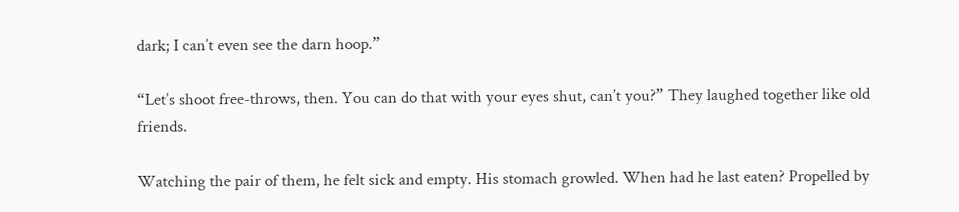dark; I can’t even see the darn hoop.”

“Let’s shoot free-throws, then. You can do that with your eyes shut, can’t you?” They laughed together like old friends.

Watching the pair of them, he felt sick and empty. His stomach growled. When had he last eaten? Propelled by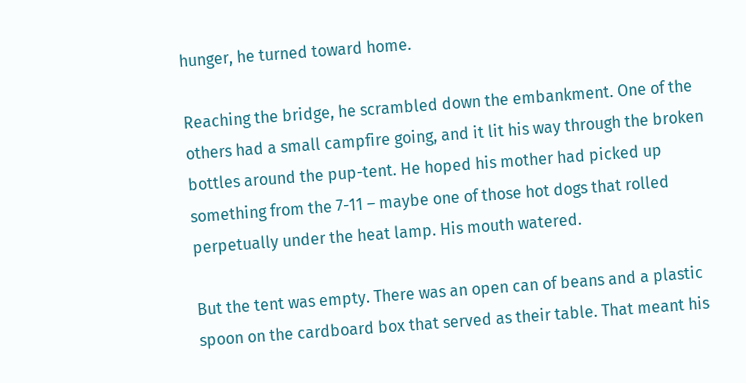hunger, he turned toward home.

Reaching the bridge, he scrambled down the embankment. One of the others had a small campfire going, and it lit his way through the broken bottles around the pup-tent. He hoped his mother had picked up something from the 7-11 – maybe one of those hot dogs that rolled perpetually under the heat lamp. His mouth watered.

But the tent was empty. There was an open can of beans and a plastic spoon on the cardboard box that served as their table. That meant his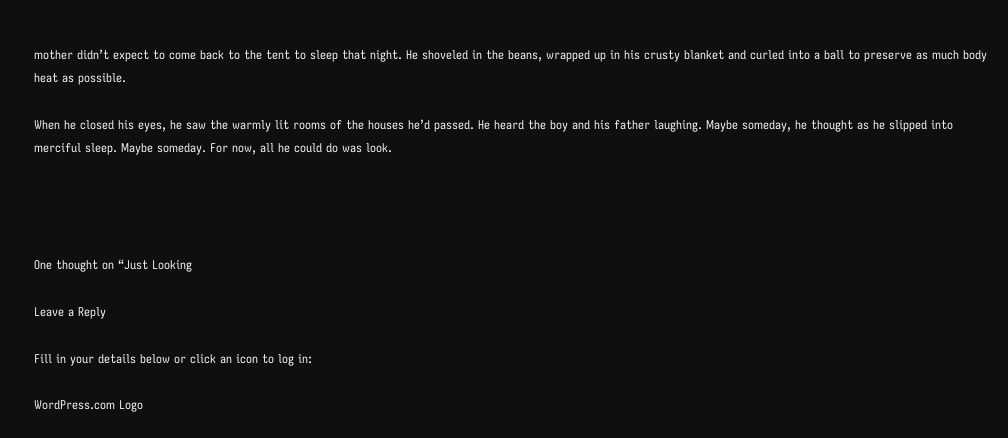mother didn’t expect to come back to the tent to sleep that night. He shoveled in the beans, wrapped up in his crusty blanket and curled into a ball to preserve as much body heat as possible.

When he closed his eyes, he saw the warmly lit rooms of the houses he’d passed. He heard the boy and his father laughing. Maybe someday, he thought as he slipped into merciful sleep. Maybe someday. For now, all he could do was look.




One thought on “Just Looking

Leave a Reply

Fill in your details below or click an icon to log in:

WordPress.com Logo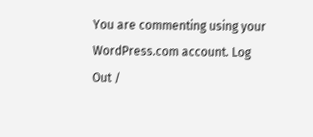You are commenting using your WordPress.com account. Log Out /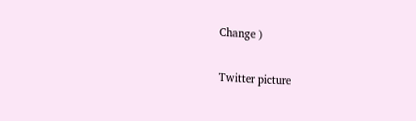Change )

Twitter picture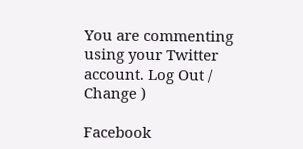You are commenting using your Twitter account. Log Out /  Change )

Facebook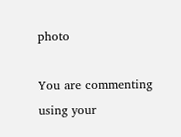photo

You are commenting using your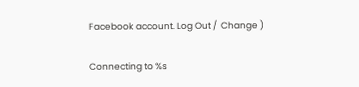Facebook account. Log Out /  Change )

Connecting to %s